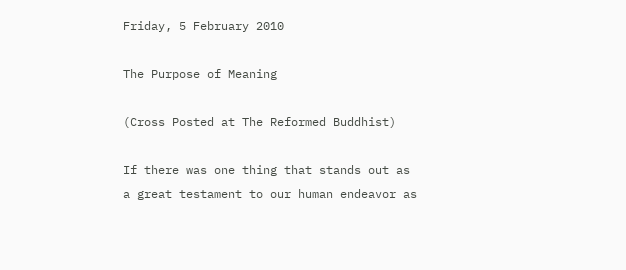Friday, 5 February 2010

The Purpose of Meaning

(Cross Posted at The Reformed Buddhist)

If there was one thing that stands out as a great testament to our human endeavor as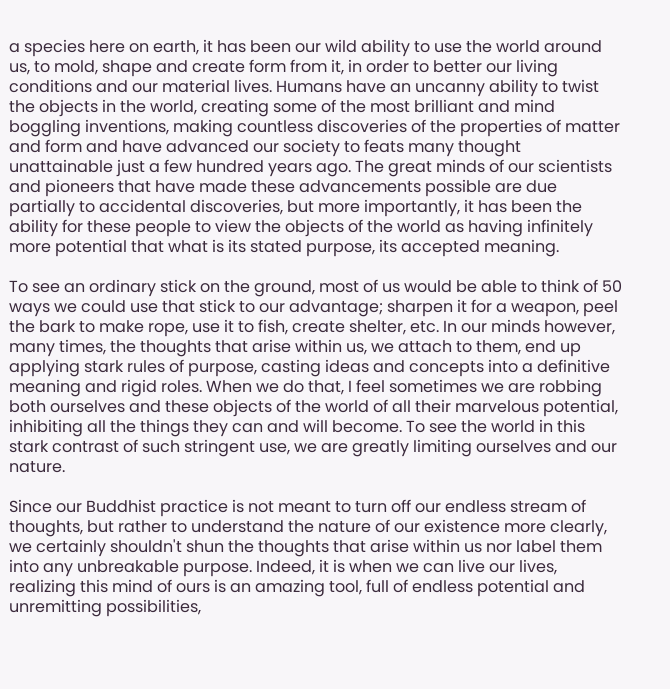a species here on earth, it has been our wild ability to use the world around us, to mold, shape and create form from it, in order to better our living conditions and our material lives. Humans have an uncanny ability to twist the objects in the world, creating some of the most brilliant and mind boggling inventions, making countless discoveries of the properties of matter and form and have advanced our society to feats many thought unattainable just a few hundred years ago. The great minds of our scientists and pioneers that have made these advancements possible are due partially to accidental discoveries, but more importantly, it has been the ability for these people to view the objects of the world as having infinitely more potential that what is its stated purpose, its accepted meaning.

To see an ordinary stick on the ground, most of us would be able to think of 50 ways we could use that stick to our advantage; sharpen it for a weapon, peel the bark to make rope, use it to fish, create shelter, etc. In our minds however, many times, the thoughts that arise within us, we attach to them, end up applying stark rules of purpose, casting ideas and concepts into a definitive meaning and rigid roles. When we do that, I feel sometimes we are robbing both ourselves and these objects of the world of all their marvelous potential, inhibiting all the things they can and will become. To see the world in this stark contrast of such stringent use, we are greatly limiting ourselves and our nature.

Since our Buddhist practice is not meant to turn off our endless stream of thoughts, but rather to understand the nature of our existence more clearly, we certainly shouldn't shun the thoughts that arise within us nor label them into any unbreakable purpose. Indeed, it is when we can live our lives, realizing this mind of ours is an amazing tool, full of endless potential and unremitting possibilities,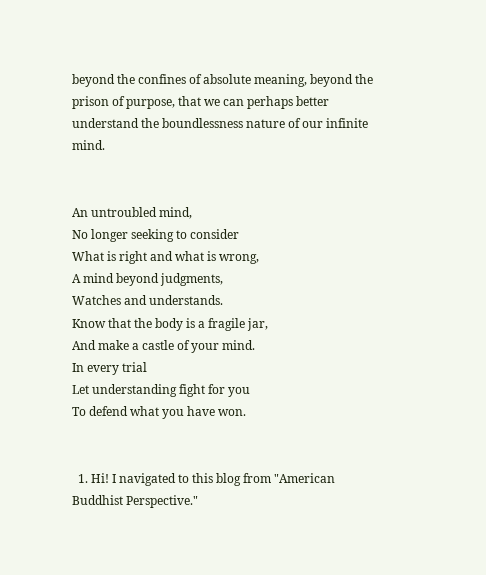beyond the confines of absolute meaning, beyond the prison of purpose, that we can perhaps better understand the boundlessness nature of our infinite mind.


An untroubled mind,
No longer seeking to consider
What is right and what is wrong,
A mind beyond judgments,
Watches and understands.
Know that the body is a fragile jar,
And make a castle of your mind.
In every trial
Let understanding fight for you
To defend what you have won.


  1. Hi! I navigated to this blog from "American Buddhist Perspective."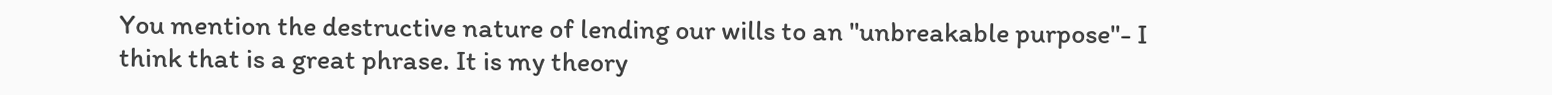You mention the destructive nature of lending our wills to an "unbreakable purpose"- I think that is a great phrase. It is my theory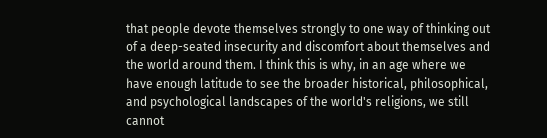that people devote themselves strongly to one way of thinking out of a deep-seated insecurity and discomfort about themselves and the world around them. I think this is why, in an age where we have enough latitude to see the broader historical, philosophical, and psychological landscapes of the world's religions, we still cannot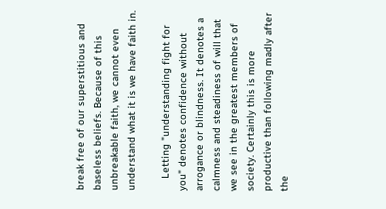break free of our superstitious and baseless beliefs. Because of this unbreakable faith, we cannot even understand what it is we have faith in.

    Letting "understanding fight for you" denotes confidence without arrogance or blindness. It denotes a calmness and steadiness of will that we see in the greatest members of society. Certainly this is more productive than following madly after the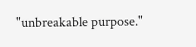"unbreakable purpose."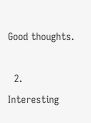Good thoughts.

  2. Interesting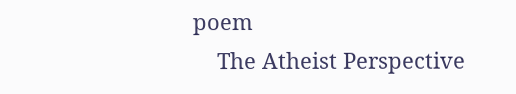poem
    The Atheist Perspective